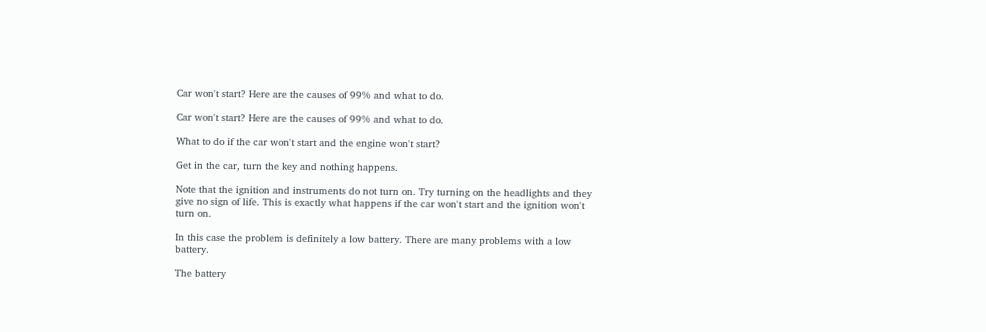Car won't start? Here are the causes of 99% and what to do.

Car won't start? Here are the causes of 99% and what to do.

What to do if the car won't start and the engine won't start?

Get in the car, turn the key and nothing happens.

Note that the ignition and instruments do not turn on. Try turning on the headlights and they give no sign of life. This is exactly what happens if the car won't start and the ignition won't turn on.

In this case the problem is definitely a low battery. There are many problems with a low battery.

The battery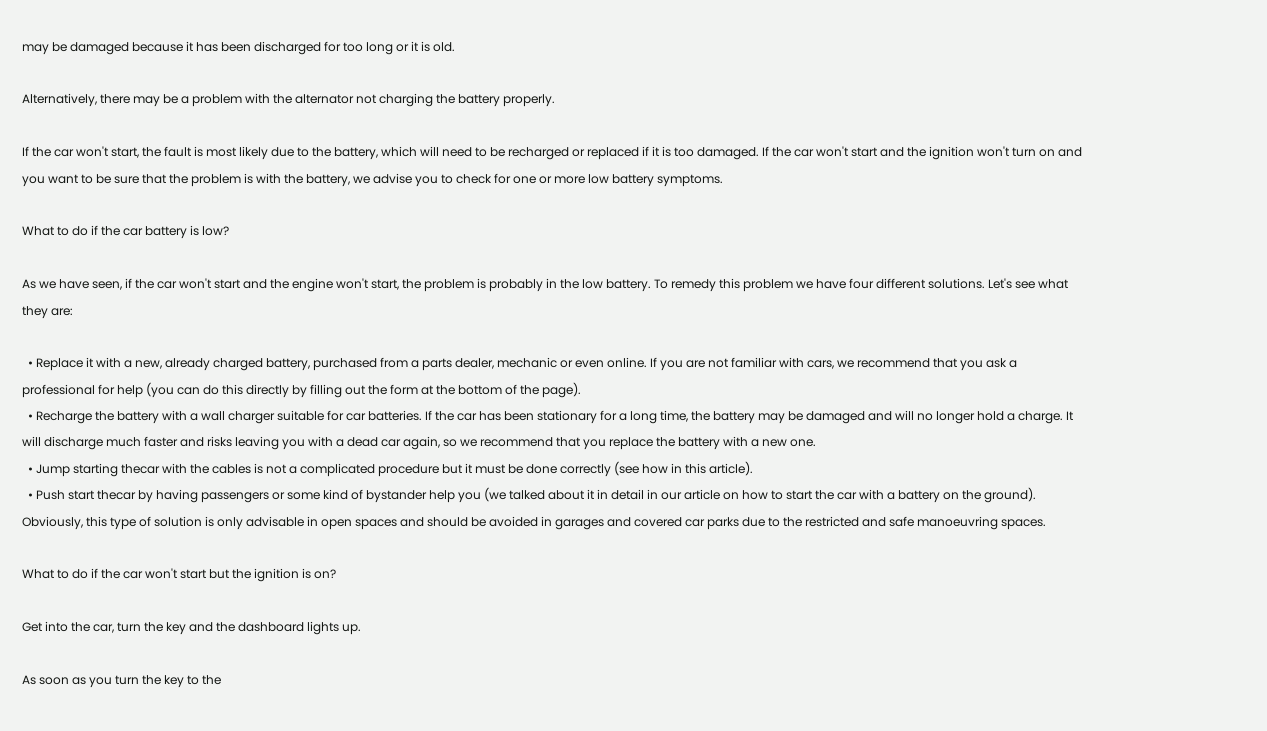may be damaged because it has been discharged for too long or it is old.

Alternatively, there may be a problem with the alternator not charging the battery properly.

If the car won't start, the fault is most likely due to the battery, which will need to be recharged or replaced if it is too damaged. If the car won't start and the ignition won't turn on and you want to be sure that the problem is with the battery, we advise you to check for one or more low battery symptoms.

What to do if the car battery is low?

As we have seen, if the car won't start and the engine won't start, the problem is probably in the low battery. To remedy this problem we have four different solutions. Let's see what they are:

  • Replace it with a new, already charged battery, purchased from a parts dealer, mechanic or even online. If you are not familiar with cars, we recommend that you ask a professional for help (you can do this directly by filling out the form at the bottom of the page).
  • Recharge the battery with a wall charger suitable for car batteries. If the car has been stationary for a long time, the battery may be damaged and will no longer hold a charge. It will discharge much faster and risks leaving you with a dead car again, so we recommend that you replace the battery with a new one.
  • Jump starting thecar with the cables is not a complicated procedure but it must be done correctly (see how in this article).
  • Push start thecar by having passengers or some kind of bystander help you (we talked about it in detail in our article on how to start the car with a battery on the ground). Obviously, this type of solution is only advisable in open spaces and should be avoided in garages and covered car parks due to the restricted and safe manoeuvring spaces.

What to do if the car won't start but the ignition is on?

Get into the car, turn the key and the dashboard lights up.

As soon as you turn the key to the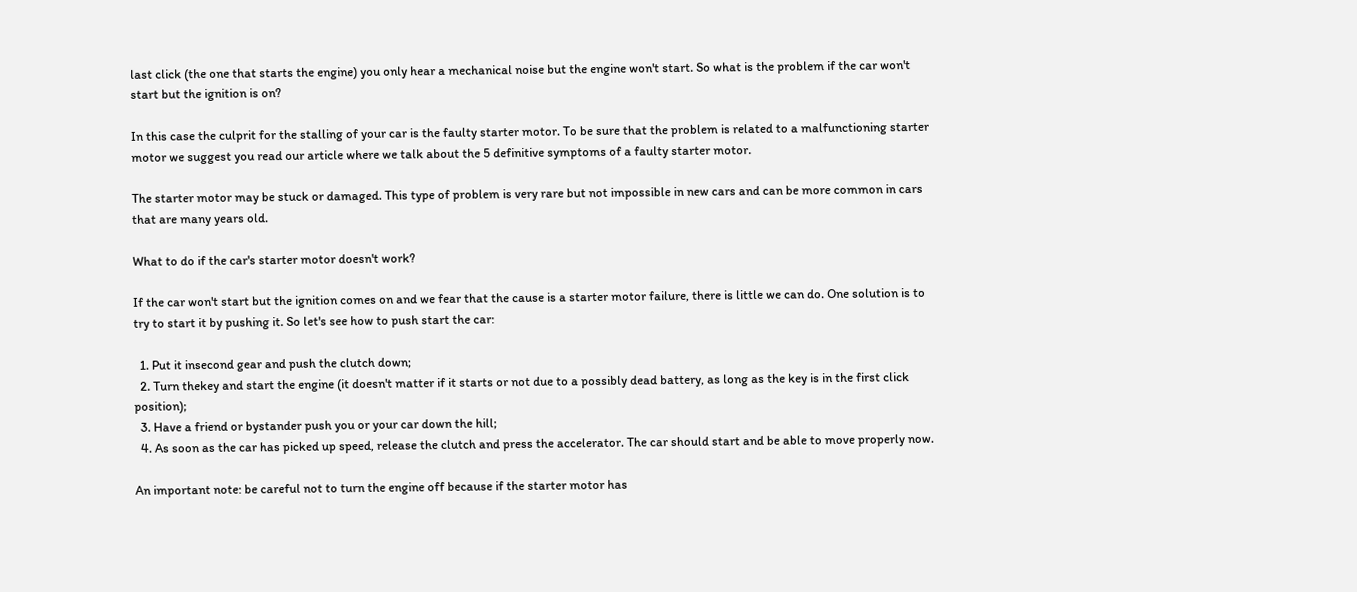last click (the one that starts the engine) you only hear a mechanical noise but the engine won't start. So what is the problem if the car won't start but the ignition is on?

In this case the culprit for the stalling of your car is the faulty starter motor. To be sure that the problem is related to a malfunctioning starter motor we suggest you read our article where we talk about the 5 definitive symptoms of a faulty starter motor.

The starter motor may be stuck or damaged. This type of problem is very rare but not impossible in new cars and can be more common in cars that are many years old.

What to do if the car's starter motor doesn't work?

If the car won't start but the ignition comes on and we fear that the cause is a starter motor failure, there is little we can do. One solution is to try to start it by pushing it. So let's see how to push start the car:

  1. Put it insecond gear and push the clutch down;
  2. Turn thekey and start the engine (it doesn't matter if it starts or not due to a possibly dead battery, as long as the key is in the first click position);
  3. Have a friend or bystander push you or your car down the hill;
  4. As soon as the car has picked up speed, release the clutch and press the accelerator. The car should start and be able to move properly now.

An important note: be careful not to turn the engine off because if the starter motor has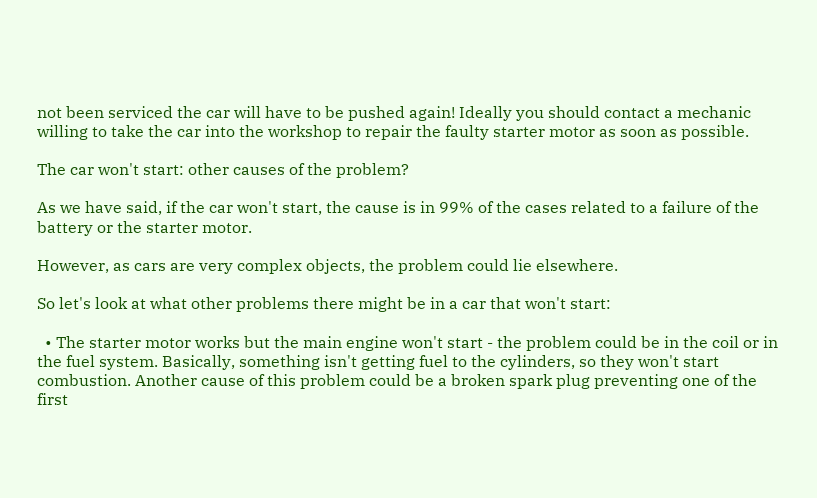not been serviced the car will have to be pushed again! Ideally you should contact a mechanic willing to take the car into the workshop to repair the faulty starter motor as soon as possible.

The car won't start: other causes of the problem?

As we have said, if the car won't start, the cause is in 99% of the cases related to a failure of the battery or the starter motor.

However, as cars are very complex objects, the problem could lie elsewhere.

So let's look at what other problems there might be in a car that won't start:

  • The starter motor works but the main engine won't start - the problem could be in the coil or in the fuel system. Basically, something isn't getting fuel to the cylinders, so they won't start combustion. Another cause of this problem could be a broken spark plug preventing one of the first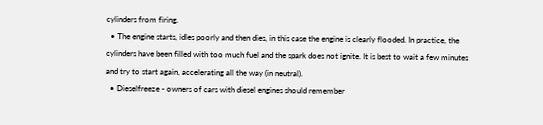cylinders from firing.
  • The engine starts, idles poorly and then dies, in this case the engine is clearly flooded. In practice, the cylinders have been filled with too much fuel and the spark does not ignite. It is best to wait a few minutes and try to start again, accelerating all the way (in neutral).
  • Dieselfreeze - owners of cars with diesel engines should remember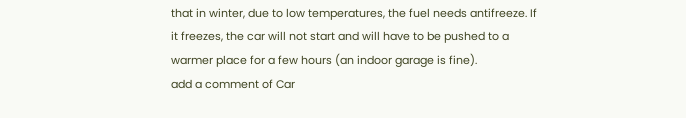that in winter, due to low temperatures, the fuel needs antifreeze. If it freezes, the car will not start and will have to be pushed to a warmer place for a few hours (an indoor garage is fine).
add a comment of Car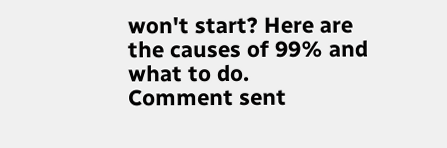won't start? Here are the causes of 99% and what to do.
Comment sent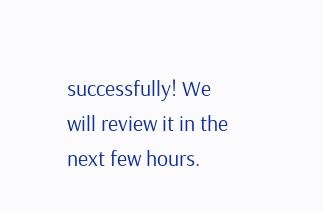successfully! We will review it in the next few hours.